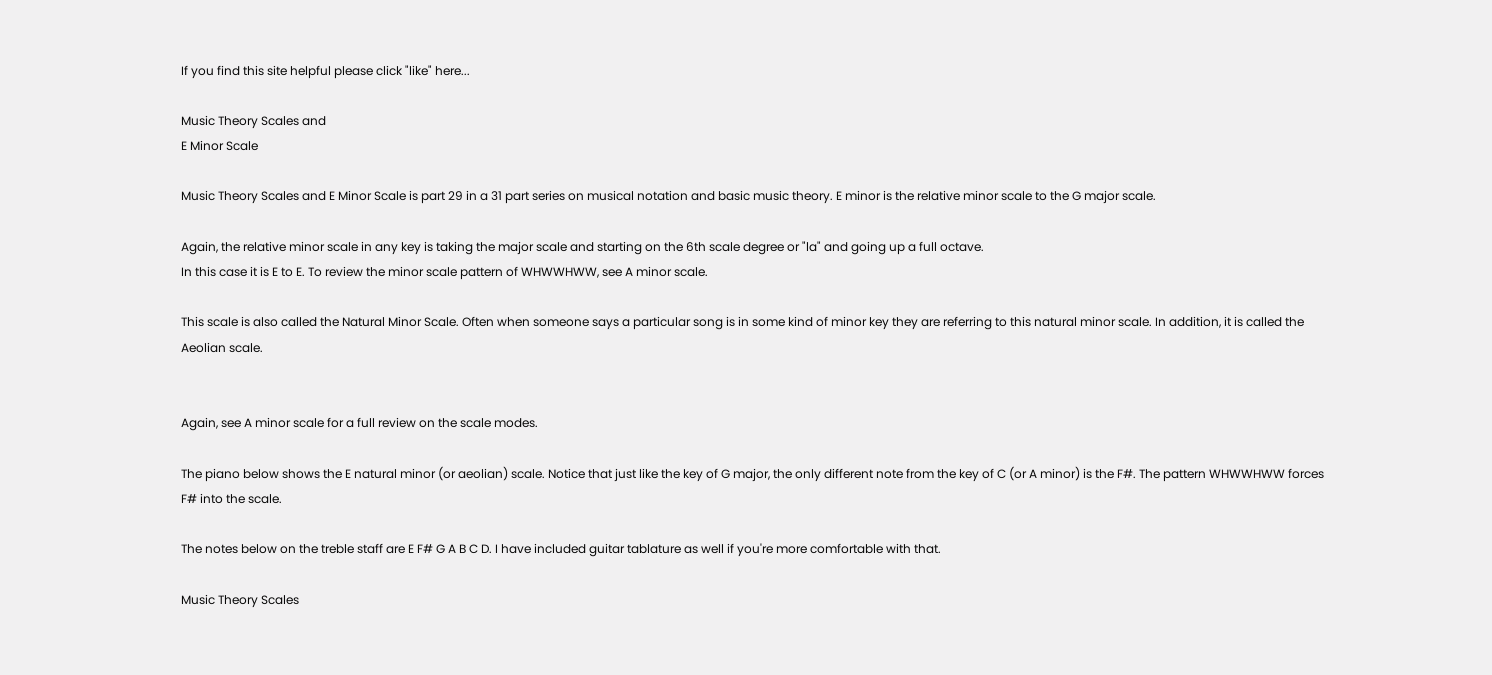If you find this site helpful please click "like" here...

Music Theory Scales and
E Minor Scale

Music Theory Scales and E Minor Scale is part 29 in a 31 part series on musical notation and basic music theory. E minor is the relative minor scale to the G major scale.

Again, the relative minor scale in any key is taking the major scale and starting on the 6th scale degree or "la" and going up a full octave.
In this case it is E to E. To review the minor scale pattern of WHWWHWW, see A minor scale.

This scale is also called the Natural Minor Scale. Often when someone says a particular song is in some kind of minor key they are referring to this natural minor scale. In addition, it is called the Aeolian scale.


Again, see A minor scale for a full review on the scale modes.

The piano below shows the E natural minor (or aeolian) scale. Notice that just like the key of G major, the only different note from the key of C (or A minor) is the F#. The pattern WHWWHWW forces F# into the scale.

The notes below on the treble staff are E F# G A B C D. I have included guitar tablature as well if you're more comfortable with that.

Music Theory Scales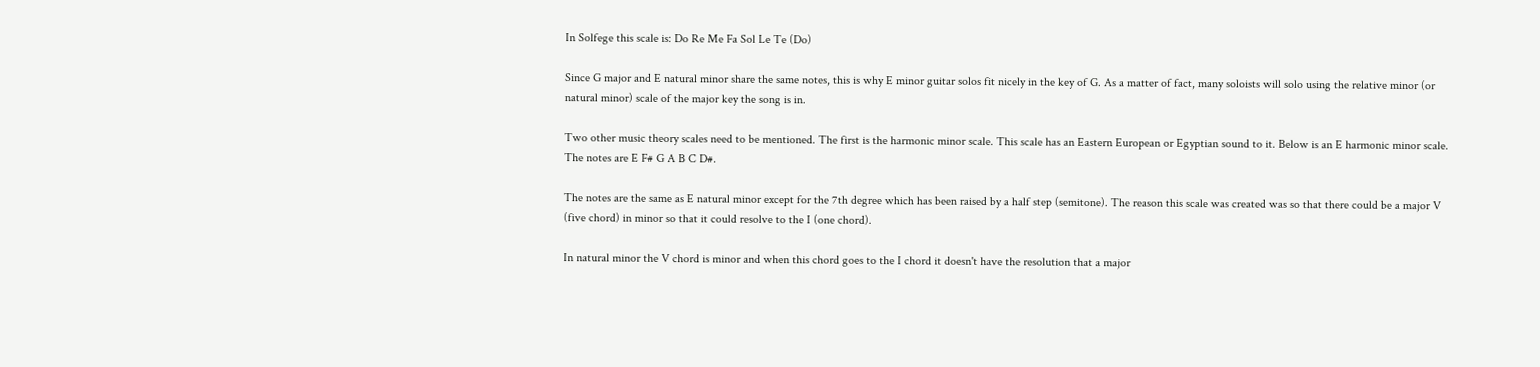In Solfege this scale is: Do Re Me Fa Sol Le Te (Do)

Since G major and E natural minor share the same notes, this is why E minor guitar solos fit nicely in the key of G. As a matter of fact, many soloists will solo using the relative minor (or natural minor) scale of the major key the song is in.

Two other music theory scales need to be mentioned. The first is the harmonic minor scale. This scale has an Eastern European or Egyptian sound to it. Below is an E harmonic minor scale. The notes are E F# G A B C D#.

The notes are the same as E natural minor except for the 7th degree which has been raised by a half step (semitone). The reason this scale was created was so that there could be a major V (five chord) in minor so that it could resolve to the I (one chord).

In natural minor the V chord is minor and when this chord goes to the I chord it doesn't have the resolution that a major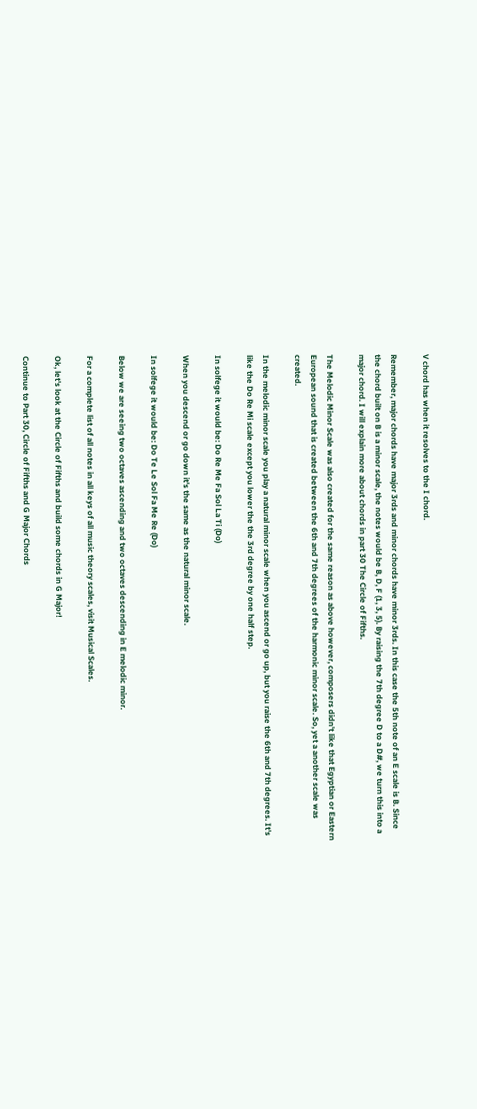V chord has when it resolves to the I chord.

Remember, major chords have major 3rds and minor chords have minor 3rds. In this case the 5th note of an E scale is B. Since the chord built on B is a minor scale, the notes would be B, D, F (1, 3, 5). By raising the 7th degree D to a D#, we turn this into a major chord. I will explain more about chords in part 30 The Circle of Fifths.

The Melodic Minor Scale was also created for the same reason as above however, composers didn't like that Egyptian or Eastern European sound that is created between the 6th and 7th degrees of the harmonic minor scale. So, yet a another scale was created.

In the melodic minor scale you play a natural minor scale when you ascend or go up, but you raise the 6th and 7th degrees. It's like the Do Re Mi scale except you lower the the 3rd degree by one half step.

In solfege it would be: Do Re Me Fa Sol La Ti (Do)

When you descend or go down it's the same as the natural minor scale.

In solfege it would be: Do Te Le Sol Fa Me Re (Do)

Below we are seeing two octaves ascending and two octaves descending in E melodic minor.

For a complete list of all notes in all keys of all music theory scales, visit Musical Scales.

Ok, let's look at the Circle of Fifths and build some chords in G Major!

Continue to Part 30, Circle of Fifths and G Major Chords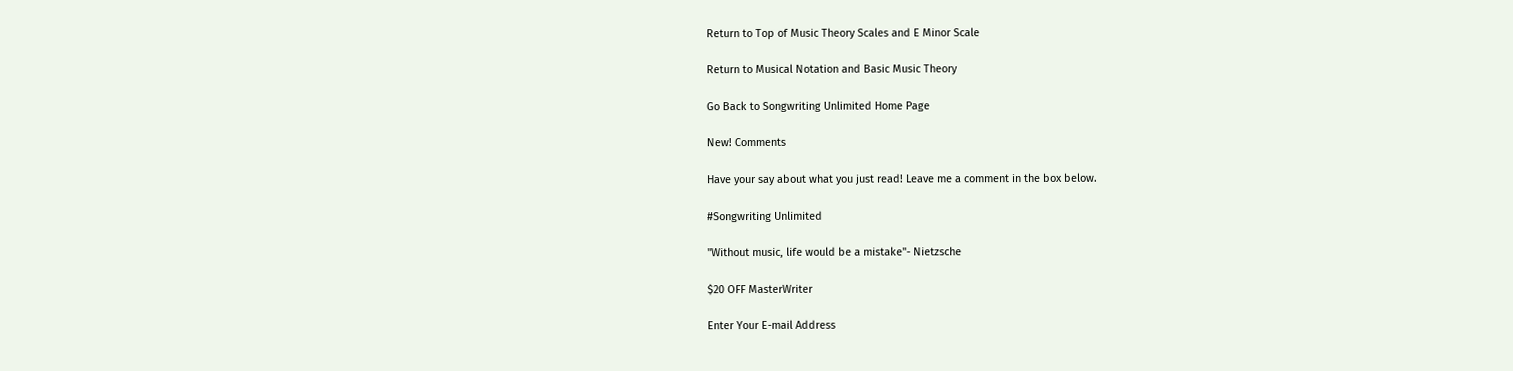Return to Top of Music Theory Scales and E Minor Scale

Return to Musical Notation and Basic Music Theory

Go Back to Songwriting Unlimited Home Page

New! Comments

Have your say about what you just read! Leave me a comment in the box below.

#Songwriting Unlimited

"Without music, life would be a mistake"- Nietzsche

$20 OFF MasterWriter

Enter Your E-mail Address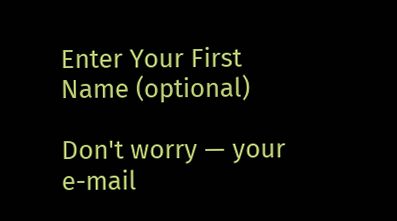Enter Your First Name (optional)

Don't worry — your e-mail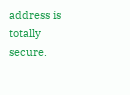address is totally secure.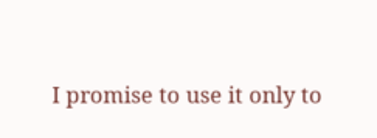I promise to use it only to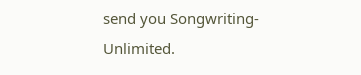send you Songwriting-Unlimited.